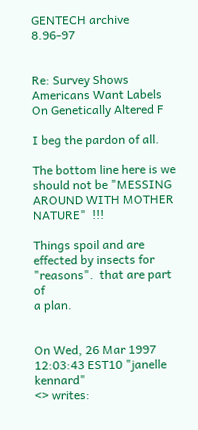GENTECH archive 8.96-97


Re: Survey Shows Americans Want Labels On Genetically Altered F

I beg the pardon of all.

The bottom line here is we should not be "MESSING AROUND WITH MOTHER
NATURE"  !!!

Things spoil and are effected by insects for "reasons".  that are part of
a plan.


On Wed, 26 Mar 1997 12:03:43 EST10 "janelle kennard"
<> writes: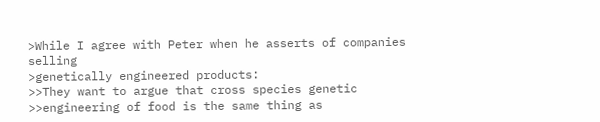>While I agree with Peter when he asserts of companies selling
>genetically engineered products:
>>They want to argue that cross species genetic
>>engineering of food is the same thing as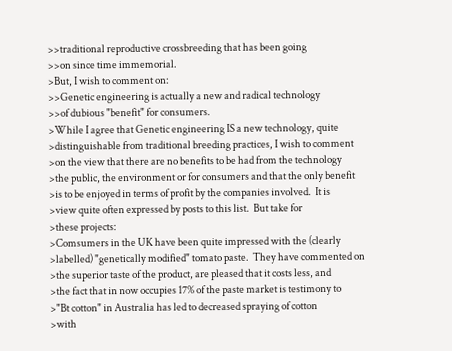>>traditional reproductive crossbreeding that has been going
>>on since time immemorial.
>But, I wish to comment on:
>>Genetic engineering is actually a new and radical technology
>>of dubious "benefit" for consumers.
>While I agree that Genetic engineering IS a new technology, quite
>distinguishable from traditional breeding practices, I wish to comment
>on the view that there are no benefits to be had from the technology
>the public, the environment or for consumers and that the only benefit
>is to be enjoyed in terms of profit by the companies involved.  It is
>view quite often expressed by posts to this list.  But take for
>these projects:
>Comsumers in the UK have been quite impressed with the (clearly
>labelled) "genetically modified" tomato paste.  They have commented on
>the superior taste of the product, are pleased that it costs less, and
>the fact that in now occupies 17% of the paste market is testimony to
>"Bt cotton" in Australia has led to decreased spraying of cotton
>with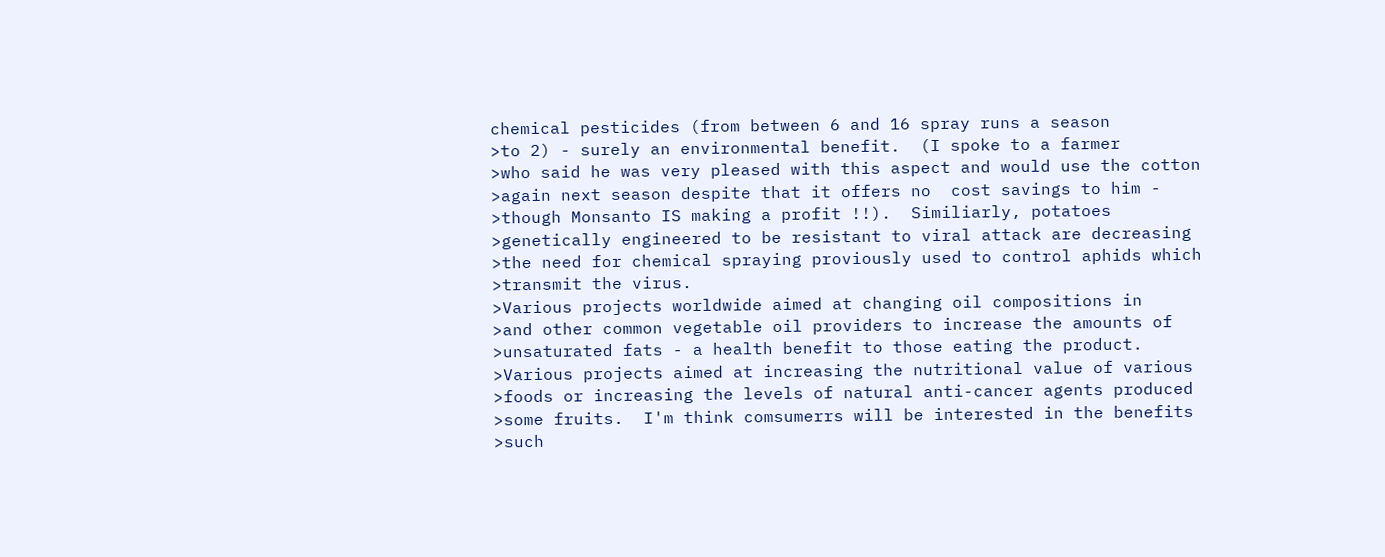chemical pesticides (from between 6 and 16 spray runs a season
>to 2) - surely an environmental benefit.  (I spoke to a farmer
>who said he was very pleased with this aspect and would use the cotton
>again next season despite that it offers no  cost savings to him -
>though Monsanto IS making a profit !!).  Similiarly, potatoes
>genetically engineered to be resistant to viral attack are decreasing
>the need for chemical spraying proviously used to control aphids which
>transmit the virus.
>Various projects worldwide aimed at changing oil compositions in
>and other common vegetable oil providers to increase the amounts of
>unsaturated fats - a health benefit to those eating the product.
>Various projects aimed at increasing the nutritional value of various
>foods or increasing the levels of natural anti-cancer agents produced
>some fruits.  I'm think comsumerrs will be interested in the benefits
>such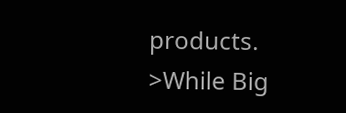products.
>While Big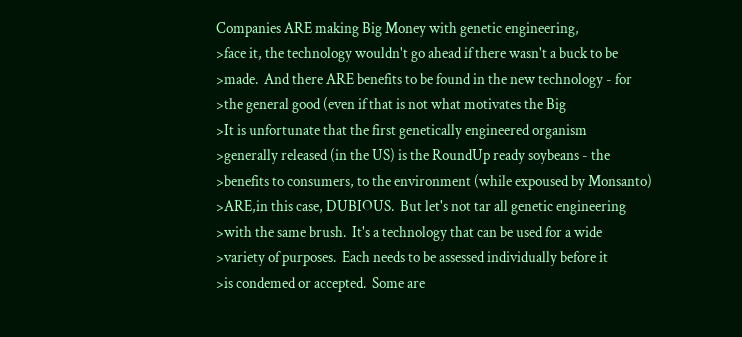Companies ARE making Big Money with genetic engineering,
>face it, the technology wouldn't go ahead if there wasn't a buck to be
>made.  And there ARE benefits to be found in the new technology - for
>the general good (even if that is not what motivates the Big
>It is unfortunate that the first genetically engineered organism
>generally released (in the US) is the RoundUp ready soybeans - the
>benefits to consumers, to the environment (while expoused by Monsanto)
>ARE,in this case, DUBIOUS.  But let's not tar all genetic engineering
>with the same brush.  It's a technology that can be used for a wide
>variety of purposes.  Each needs to be assessed individually before it
>is condemed or accepted.  Some are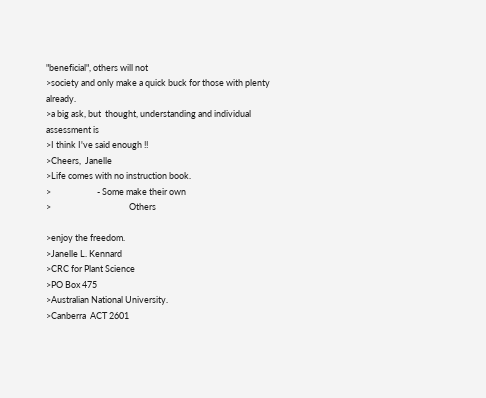"beneficial", others will not
>society and only make a quick buck for those with plenty already.
>a big ask, but  thought, understanding and individual assessment is
>I think I've said enough !!
>Cheers,  Janelle
>Life comes with no instruction book.
>                       - Some make their own
>                                       Others

>enjoy the freedom.
>Janelle L. Kennard
>CRC for Plant Science
>PO Box 475
>Australian National University.
>Canberra  ACT 2601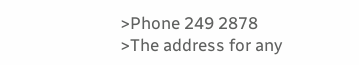>Phone 249 2878
>The address for any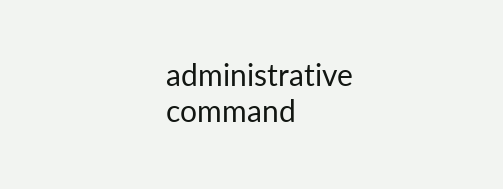administrative command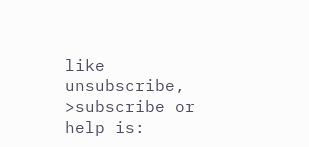like unsubscribe,
>subscribe or help is: